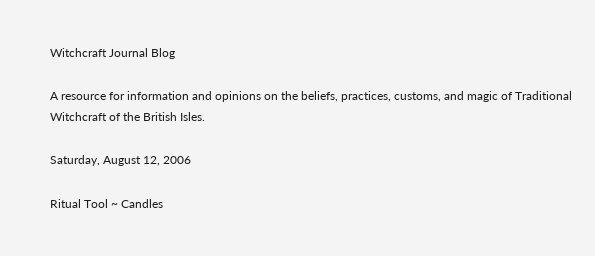Witchcraft Journal Blog

A resource for information and opinions on the beliefs, practices, customs, and magic of Traditional Witchcraft of the British Isles.

Saturday, August 12, 2006

Ritual Tool ~ Candles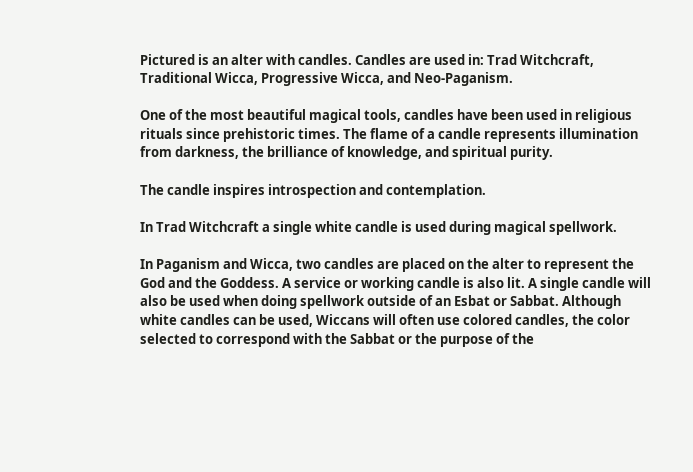Pictured is an alter with candles. Candles are used in: Trad Witchcraft, Traditional Wicca, Progressive Wicca, and Neo-Paganism.

One of the most beautiful magical tools, candles have been used in religious rituals since prehistoric times. The flame of a candle represents illumination from darkness, the brilliance of knowledge, and spiritual purity.

The candle inspires introspection and contemplation.

In Trad Witchcraft a single white candle is used during magical spellwork.

In Paganism and Wicca, two candles are placed on the alter to represent the God and the Goddess. A service or working candle is also lit. A single candle will also be used when doing spellwork outside of an Esbat or Sabbat. Although white candles can be used, Wiccans will often use colored candles, the color selected to correspond with the Sabbat or the purpose of the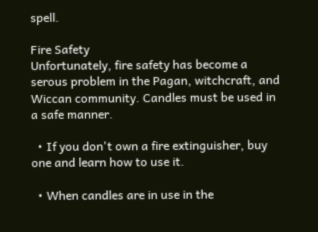spell.

Fire Safety
Unfortunately, fire safety has become a serous problem in the Pagan, witchcraft, and Wiccan community. Candles must be used in a safe manner.

  • If you don't own a fire extinguisher, buy one and learn how to use it.

  • When candles are in use in the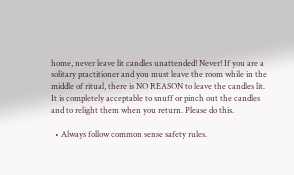home, never leave lit candles unattended! Never! If you are a solitary practitioner and you must leave the room while in the middle of ritual, there is NO REASON to leave the candles lit. It is completely acceptable to snuff or pinch out the candles and to relight them when you return. Please do this.

  • Always follow common sense safety rules.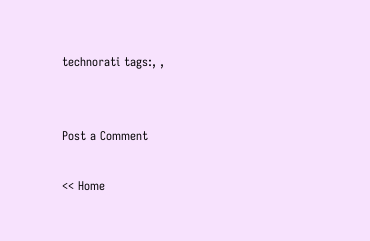technorati tags:, ,


Post a Comment

<< Home